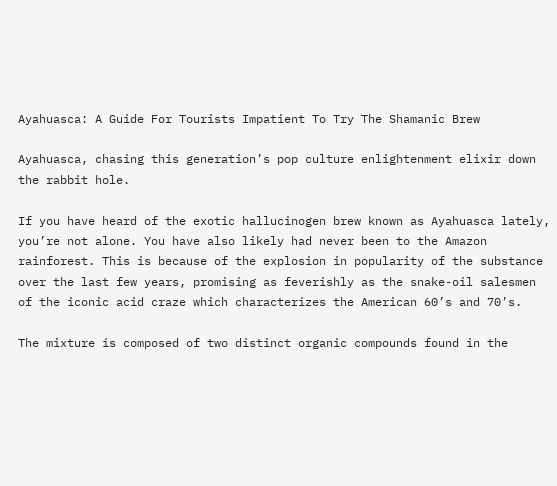Ayahuasca: A Guide For Tourists Impatient To Try The Shamanic Brew

Ayahuasca, chasing this generation’s pop culture enlightenment elixir down the rabbit hole.

If you have heard of the exotic hallucinogen brew known as Ayahuasca lately, you’re not alone. You have also likely had never been to the Amazon rainforest. This is because of the explosion in popularity of the substance over the last few years, promising as feverishly as the snake-oil salesmen of the iconic acid craze which characterizes the American 60’s and 70’s.

The mixture is composed of two distinct organic compounds found in the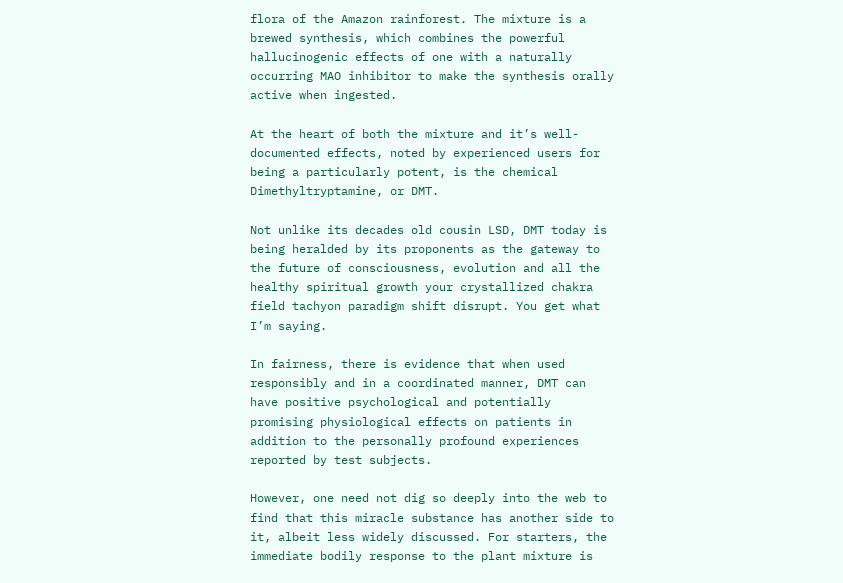flora of the Amazon rainforest. The mixture is a brewed synthesis, which combines the powerful hallucinogenic effects of one with a naturally occurring MAO inhibitor to make the synthesis orally active when ingested.

At the heart of both the mixture and it’s well-documented effects, noted by experienced users for being a particularly potent, is the chemical Dimethyltryptamine, or DMT.

Not unlike its decades old cousin LSD, DMT today is being heralded by its proponents as the gateway to the future of consciousness, evolution and all the healthy spiritual growth your crystallized chakra field tachyon paradigm shift disrupt. You get what I’m saying.

In fairness, there is evidence that when used responsibly and in a coordinated manner, DMT can have positive psychological and potentially promising physiological effects on patients in addition to the personally profound experiences reported by test subjects.

However, one need not dig so deeply into the web to find that this miracle substance has another side to it, albeit less widely discussed. For starters, the immediate bodily response to the plant mixture is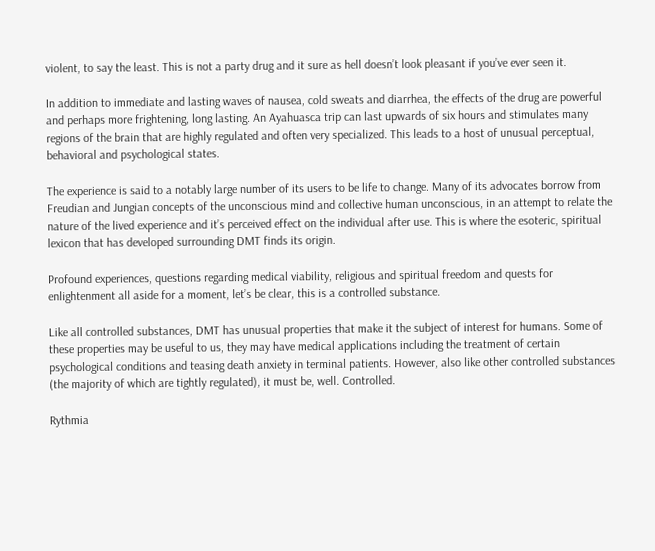violent, to say the least. This is not a party drug and it sure as hell doesn’t look pleasant if you’ve ever seen it.

In addition to immediate and lasting waves of nausea, cold sweats and diarrhea, the effects of the drug are powerful and perhaps more frightening, long lasting. An Ayahuasca trip can last upwards of six hours and stimulates many regions of the brain that are highly regulated and often very specialized. This leads to a host of unusual perceptual, behavioral and psychological states.

The experience is said to a notably large number of its users to be life to change. Many of its advocates borrow from Freudian and Jungian concepts of the unconscious mind and collective human unconscious, in an attempt to relate the nature of the lived experience and it’s perceived effect on the individual after use. This is where the esoteric, spiritual lexicon that has developed surrounding DMT finds its origin.

Profound experiences, questions regarding medical viability, religious and spiritual freedom and quests for enlightenment all aside for a moment, let’s be clear, this is a controlled substance.

Like all controlled substances, DMT has unusual properties that make it the subject of interest for humans. Some of these properties may be useful to us, they may have medical applications including the treatment of certain psychological conditions and teasing death anxiety in terminal patients. However, also like other controlled substances (the majority of which are tightly regulated), it must be, well. Controlled.

Rythmia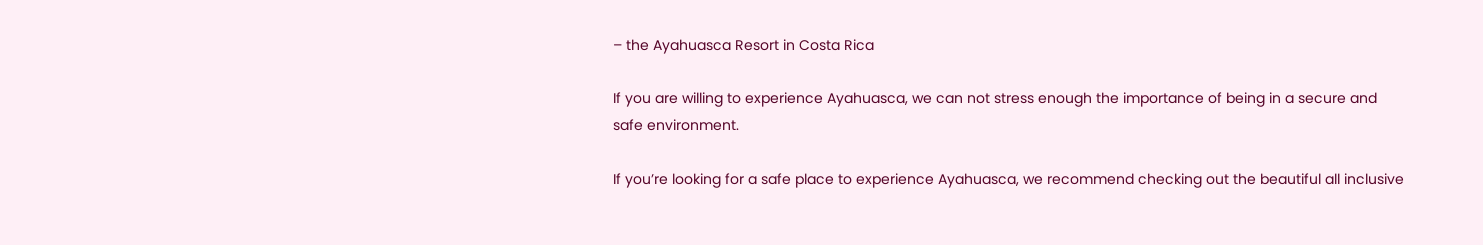– the Ayahuasca Resort in Costa Rica

If you are willing to experience Ayahuasca, we can not stress enough the importance of being in a secure and safe environment.

If you’re looking for a safe place to experience Ayahuasca, we recommend checking out the beautiful all inclusive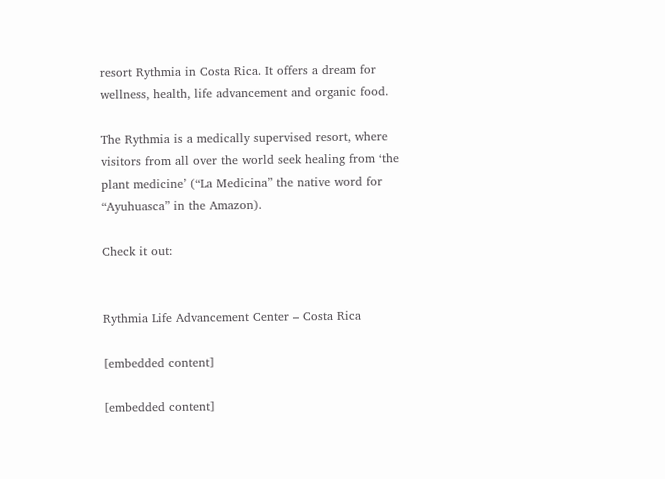resort Rythmia in Costa Rica. It offers a dream for wellness, health, life advancement and organic food.

The Rythmia is a medically supervised resort, where visitors from all over the world seek healing from ‘the plant medicine’ (“La Medicina” the native word for “Ayuhuasca” in the Amazon).

Check it out:


Rythmia Life Advancement Center – Costa Rica

[embedded content]

[embedded content]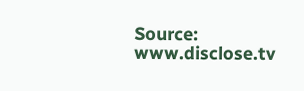Source: www.disclose.tv